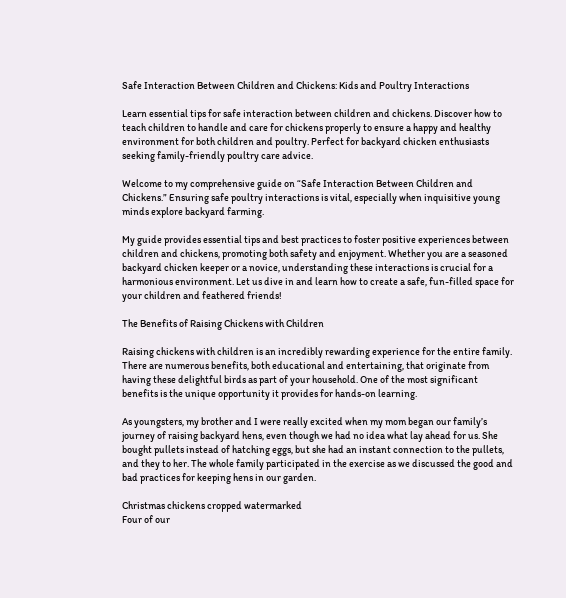Safe Interaction Between Children and Chickens: Kids and Poultry Interactions

Learn essential tips for safe interaction between children and chickens. Discover how to teach children to handle and care for chickens properly to ensure a happy and healthy environment for both children and poultry. Perfect for backyard chicken enthusiasts seeking family-friendly poultry care advice.

Welcome to my comprehensive guide on “Safe Interaction Between Children and Chickens.” Ensuring safe poultry interactions is vital, especially when inquisitive young minds explore backyard farming.

My guide provides essential tips and best practices to foster positive experiences between children and chickens, promoting both safety and enjoyment. Whether you are a seasoned backyard chicken keeper or a novice, understanding these interactions is crucial for a harmonious environment. Let us dive in and learn how to create a safe, fun-filled space for your children and feathered friends!

The Benefits of Raising Chickens with Children

Raising chickens with children is an incredibly rewarding experience for the entire family. There are numerous benefits, both educational and entertaining, that originate from having these delightful birds as part of your household. One of the most significant benefits is the unique opportunity it provides for hands-on learning.

As youngsters, my brother and I were really excited when my mom began our family’s journey of raising backyard hens, even though we had no idea what lay ahead for us. She bought pullets instead of hatching eggs, but she had an instant connection to the pullets, and they to her. The whole family participated in the exercise as we discussed the good and bad practices for keeping hens in our garden.

Christmas chickens cropped watermarked
Four of our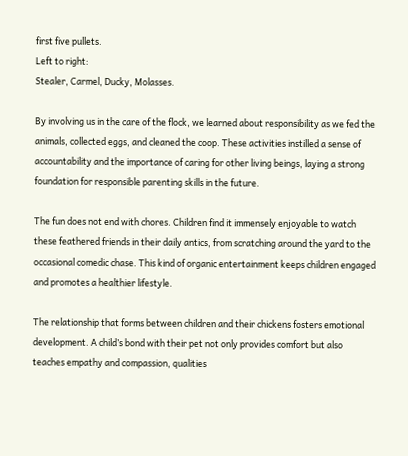first five pullets.
Left to right:
Stealer, Carmel, Ducky, Molasses.

By involving us in the care of the flock, we learned about responsibility as we fed the animals, collected eggs, and cleaned the coop. These activities instilled a sense of accountability and the importance of caring for other living beings, laying a strong foundation for responsible parenting skills in the future.

The fun does not end with chores. Children find it immensely enjoyable to watch these feathered friends in their daily antics, from scratching around the yard to the occasional comedic chase. This kind of organic entertainment keeps children engaged and promotes a healthier lifestyle.

The relationship that forms between children and their chickens fosters emotional development. A child’s bond with their pet not only provides comfort but also teaches empathy and compassion, qualities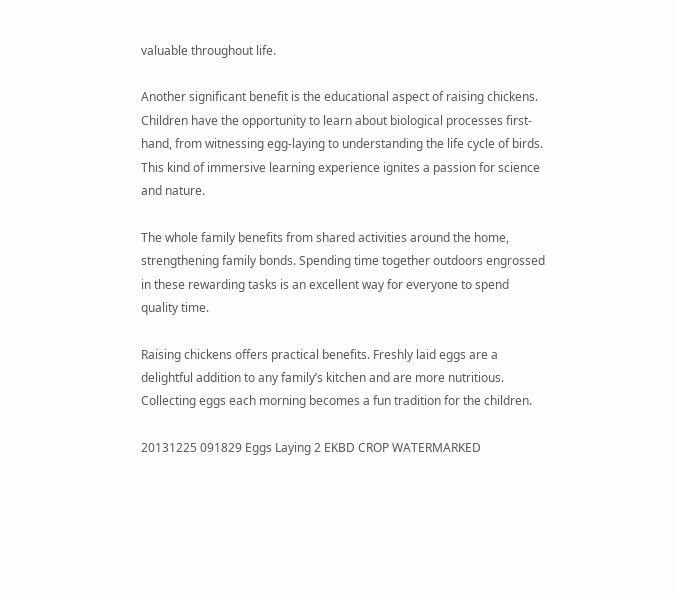valuable throughout life.

Another significant benefit is the educational aspect of raising chickens. Children have the opportunity to learn about biological processes first-hand, from witnessing egg-laying to understanding the life cycle of birds. This kind of immersive learning experience ignites a passion for science and nature.

The whole family benefits from shared activities around the home, strengthening family bonds. Spending time together outdoors engrossed in these rewarding tasks is an excellent way for everyone to spend quality time.

Raising chickens offers practical benefits. Freshly laid eggs are a delightful addition to any family’s kitchen and are more nutritious. Collecting eggs each morning becomes a fun tradition for the children.

20131225 091829 Eggs Laying 2 EKBD CROP WATERMARKED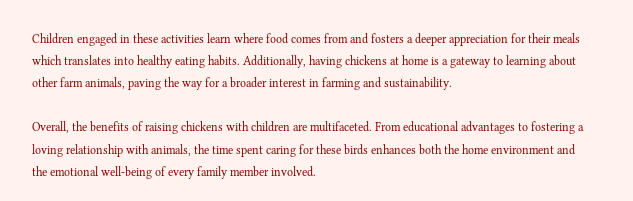Children engaged in these activities learn where food comes from and fosters a deeper appreciation for their meals which translates into healthy eating habits. Additionally, having chickens at home is a gateway to learning about other farm animals, paving the way for a broader interest in farming and sustainability.

Overall, the benefits of raising chickens with children are multifaceted. From educational advantages to fostering a loving relationship with animals, the time spent caring for these birds enhances both the home environment and the emotional well-being of every family member involved.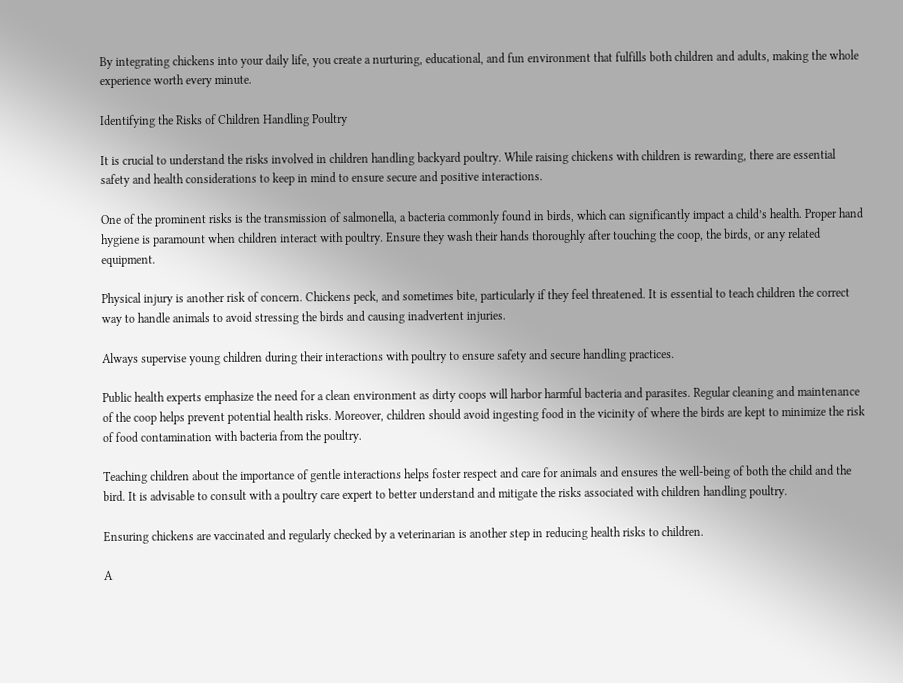By integrating chickens into your daily life, you create a nurturing, educational, and fun environment that fulfills both children and adults, making the whole experience worth every minute.

Identifying the Risks of Children Handling Poultry

It is crucial to understand the risks involved in children handling backyard poultry. While raising chickens with children is rewarding, there are essential safety and health considerations to keep in mind to ensure secure and positive interactions.

One of the prominent risks is the transmission of salmonella, a bacteria commonly found in birds, which can significantly impact a child’s health. Proper hand hygiene is paramount when children interact with poultry. Ensure they wash their hands thoroughly after touching the coop, the birds, or any related equipment.

Physical injury is another risk of concern. Chickens peck, and sometimes bite, particularly if they feel threatened. It is essential to teach children the correct way to handle animals to avoid stressing the birds and causing inadvertent injuries.

Always supervise young children during their interactions with poultry to ensure safety and secure handling practices.

Public health experts emphasize the need for a clean environment as dirty coops will harbor harmful bacteria and parasites. Regular cleaning and maintenance of the coop helps prevent potential health risks. Moreover, children should avoid ingesting food in the vicinity of where the birds are kept to minimize the risk of food contamination with bacteria from the poultry.

Teaching children about the importance of gentle interactions helps foster respect and care for animals and ensures the well-being of both the child and the bird. It is advisable to consult with a poultry care expert to better understand and mitigate the risks associated with children handling poultry.

Ensuring chickens are vaccinated and regularly checked by a veterinarian is another step in reducing health risks to children.

A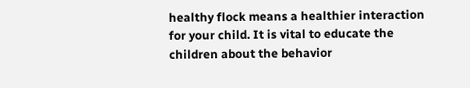healthy flock means a healthier interaction for your child. It is vital to educate the children about the behavior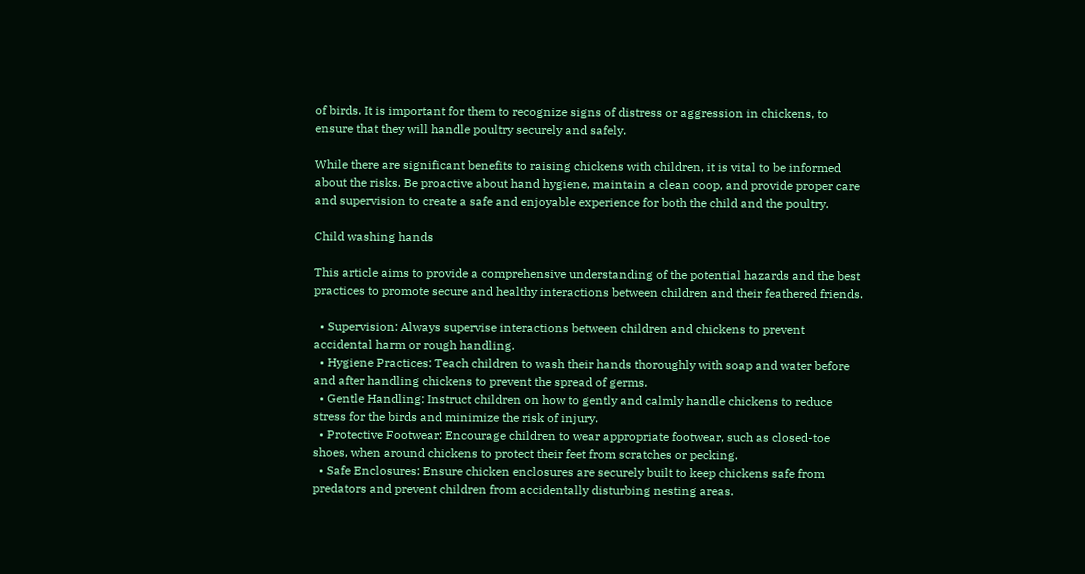of birds. It is important for them to recognize signs of distress or aggression in chickens, to ensure that they will handle poultry securely and safely.

While there are significant benefits to raising chickens with children, it is vital to be informed about the risks. Be proactive about hand hygiene, maintain a clean coop, and provide proper care and supervision to create a safe and enjoyable experience for both the child and the poultry.

Child washing hands

This article aims to provide a comprehensive understanding of the potential hazards and the best practices to promote secure and healthy interactions between children and their feathered friends.

  • Supervision: Always supervise interactions between children and chickens to prevent accidental harm or rough handling.
  • Hygiene Practices: Teach children to wash their hands thoroughly with soap and water before and after handling chickens to prevent the spread of germs.
  • Gentle Handling: Instruct children on how to gently and calmly handle chickens to reduce stress for the birds and minimize the risk of injury.
  • Protective Footwear: Encourage children to wear appropriate footwear, such as closed-toe shoes, when around chickens to protect their feet from scratches or pecking.
  • Safe Enclosures: Ensure chicken enclosures are securely built to keep chickens safe from predators and prevent children from accidentally disturbing nesting areas.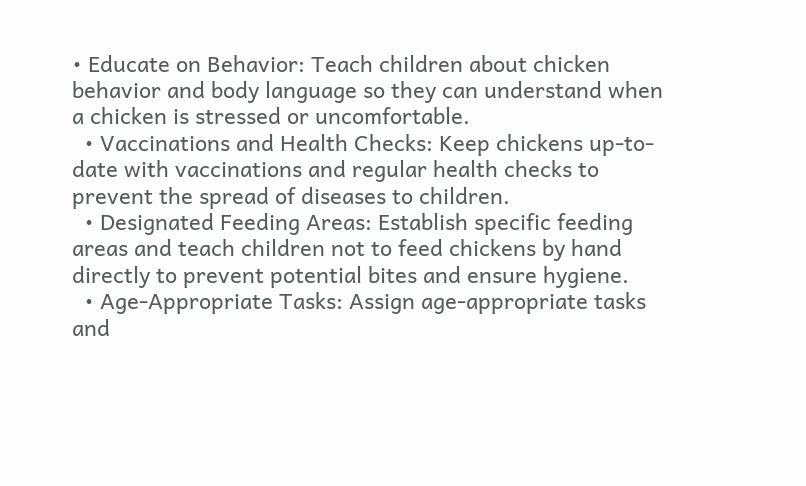• Educate on Behavior: Teach children about chicken behavior and body language so they can understand when a chicken is stressed or uncomfortable.
  • Vaccinations and Health Checks: Keep chickens up-to-date with vaccinations and regular health checks to prevent the spread of diseases to children.
  • Designated Feeding Areas: Establish specific feeding areas and teach children not to feed chickens by hand directly to prevent potential bites and ensure hygiene.
  • Age-Appropriate Tasks: Assign age-appropriate tasks and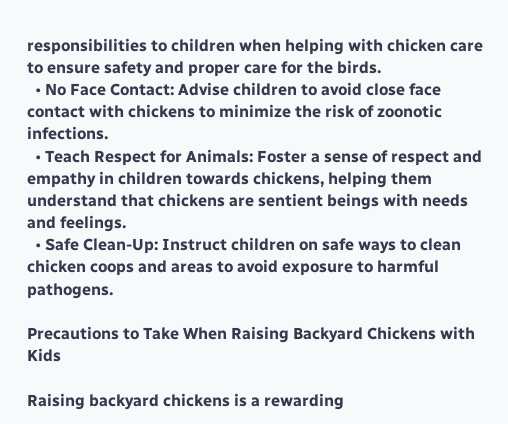responsibilities to children when helping with chicken care to ensure safety and proper care for the birds.
  • No Face Contact: Advise children to avoid close face contact with chickens to minimize the risk of zoonotic infections.
  • Teach Respect for Animals: Foster a sense of respect and empathy in children towards chickens, helping them understand that chickens are sentient beings with needs and feelings.
  • Safe Clean-Up: Instruct children on safe ways to clean chicken coops and areas to avoid exposure to harmful pathogens.

Precautions to Take When Raising Backyard Chickens with Kids

Raising backyard chickens is a rewarding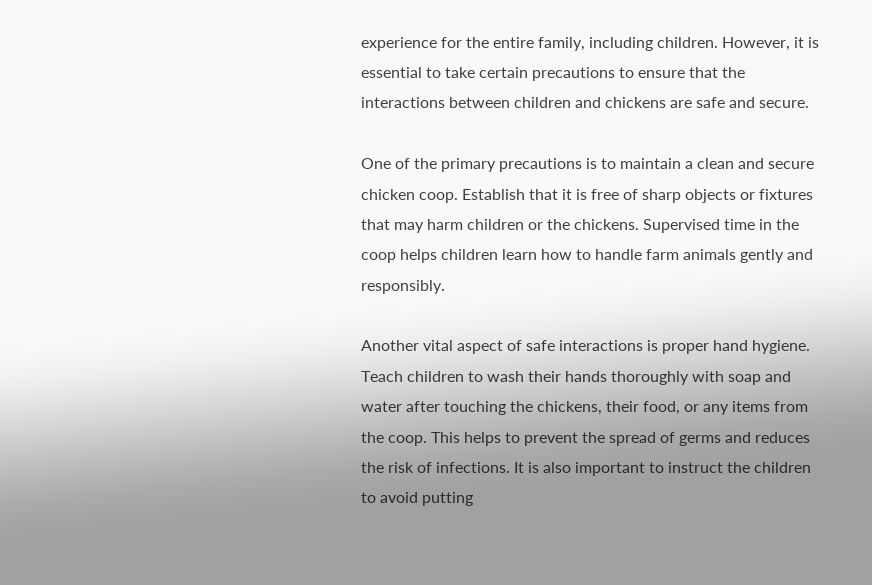experience for the entire family, including children. However, it is essential to take certain precautions to ensure that the interactions between children and chickens are safe and secure.

One of the primary precautions is to maintain a clean and secure chicken coop. Establish that it is free of sharp objects or fixtures that may harm children or the chickens. Supervised time in the coop helps children learn how to handle farm animals gently and responsibly.

Another vital aspect of safe interactions is proper hand hygiene. Teach children to wash their hands thoroughly with soap and water after touching the chickens, their food, or any items from the coop. This helps to prevent the spread of germs and reduces the risk of infections. It is also important to instruct the children to avoid putting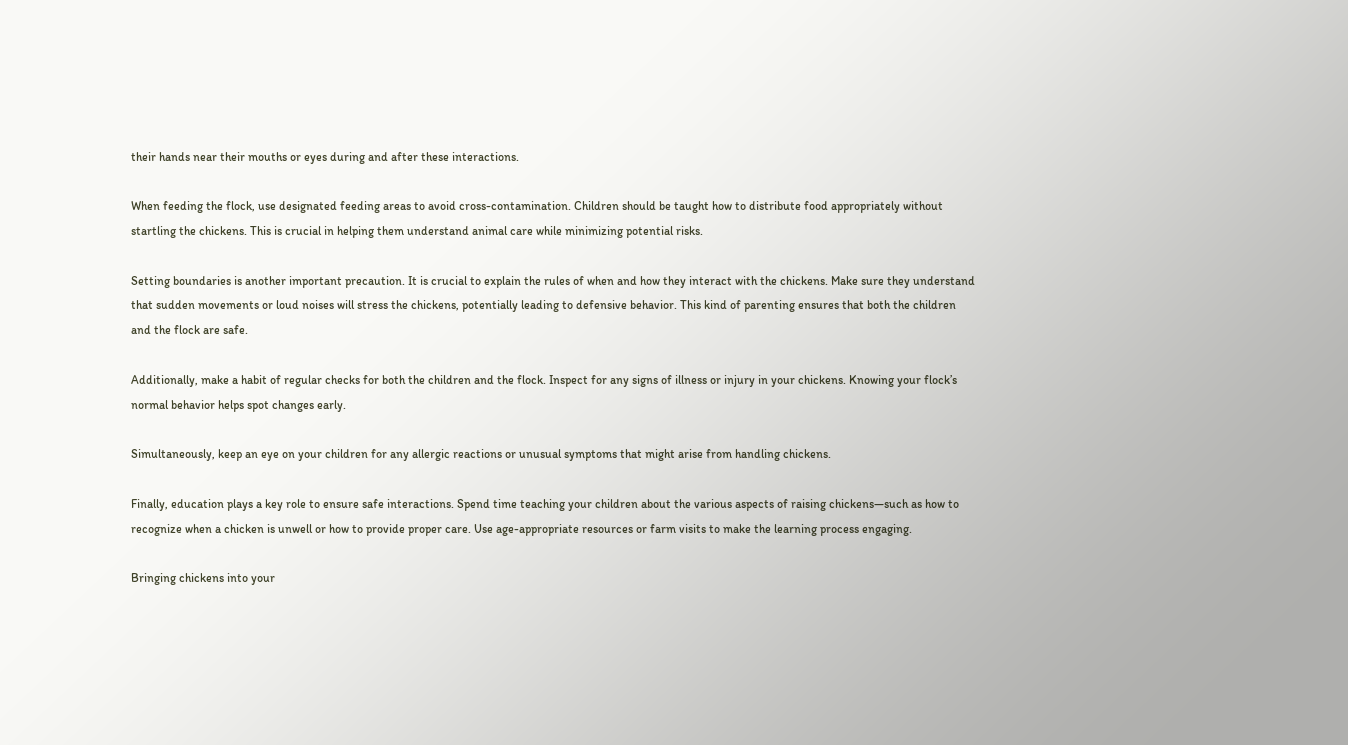their hands near their mouths or eyes during and after these interactions.

When feeding the flock, use designated feeding areas to avoid cross-contamination. Children should be taught how to distribute food appropriately without startling the chickens. This is crucial in helping them understand animal care while minimizing potential risks.

Setting boundaries is another important precaution. It is crucial to explain the rules of when and how they interact with the chickens. Make sure they understand that sudden movements or loud noises will stress the chickens, potentially leading to defensive behavior. This kind of parenting ensures that both the children and the flock are safe.

Additionally, make a habit of regular checks for both the children and the flock. Inspect for any signs of illness or injury in your chickens. Knowing your flock’s normal behavior helps spot changes early.

Simultaneously, keep an eye on your children for any allergic reactions or unusual symptoms that might arise from handling chickens.

Finally, education plays a key role to ensure safe interactions. Spend time teaching your children about the various aspects of raising chickens—such as how to recognize when a chicken is unwell or how to provide proper care. Use age-appropriate resources or farm visits to make the learning process engaging.

Bringing chickens into your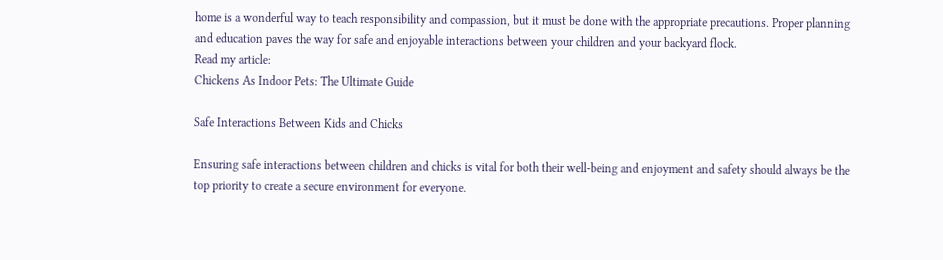home is a wonderful way to teach responsibility and compassion, but it must be done with the appropriate precautions. Proper planning and education paves the way for safe and enjoyable interactions between your children and your backyard flock.
Read my article:
Chickens As Indoor Pets: The Ultimate Guide

Safe Interactions Between Kids and Chicks

Ensuring safe interactions between children and chicks is vital for both their well-being and enjoyment and safety should always be the top priority to create a secure environment for everyone.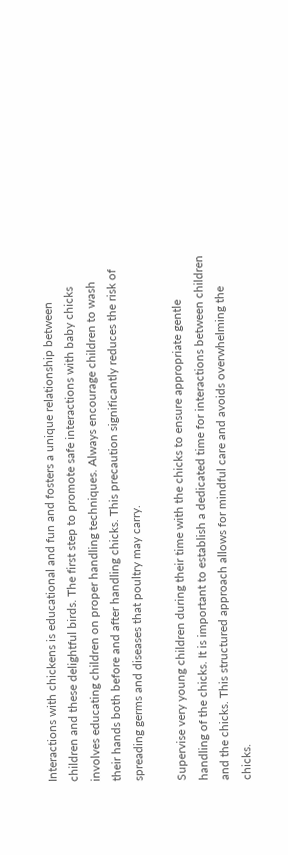Interactions with chickens is educational and fun and fosters a unique relationship between children and these delightful birds. The first step to promote safe interactions with baby chicks involves educating children on proper handling techniques. Always encourage children to wash their hands both before and after handling chicks. This precaution significantly reduces the risk of spreading germs and diseases that poultry may carry.

Supervise very young children during their time with the chicks to ensure appropriate gentle handling of the chicks. It is important to establish a dedicated time for interactions between children and the chicks. This structured approach allows for mindful care and avoids overwhelming the chicks.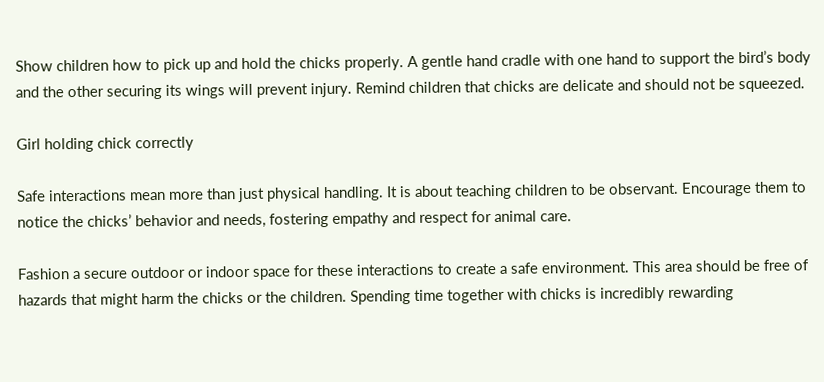Show children how to pick up and hold the chicks properly. A gentle hand cradle with one hand to support the bird’s body and the other securing its wings will prevent injury. Remind children that chicks are delicate and should not be squeezed.

Girl holding chick correctly

Safe interactions mean more than just physical handling. It is about teaching children to be observant. Encourage them to notice the chicks’ behavior and needs, fostering empathy and respect for animal care.

Fashion a secure outdoor or indoor space for these interactions to create a safe environment. This area should be free of hazards that might harm the chicks or the children. Spending time together with chicks is incredibly rewarding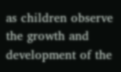as children observe the growth and development of the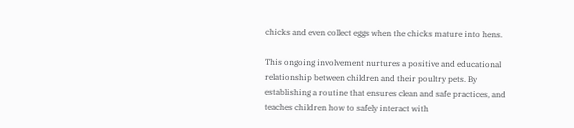chicks and even collect eggs when the chicks mature into hens.

This ongoing involvement nurtures a positive and educational relationship between children and their poultry pets. By establishing a routine that ensures clean and safe practices, and teaches children how to safely interact with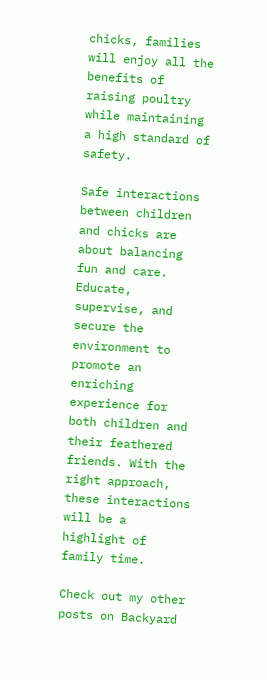chicks, families will enjoy all the benefits of raising poultry while maintaining a high standard of safety.

Safe interactions between children and chicks are about balancing fun and care. Educate, supervise, and secure the environment to promote an enriching experience for both children and their feathered friends. With the right approach, these interactions will be a highlight of family time.

Check out my other posts on Backyard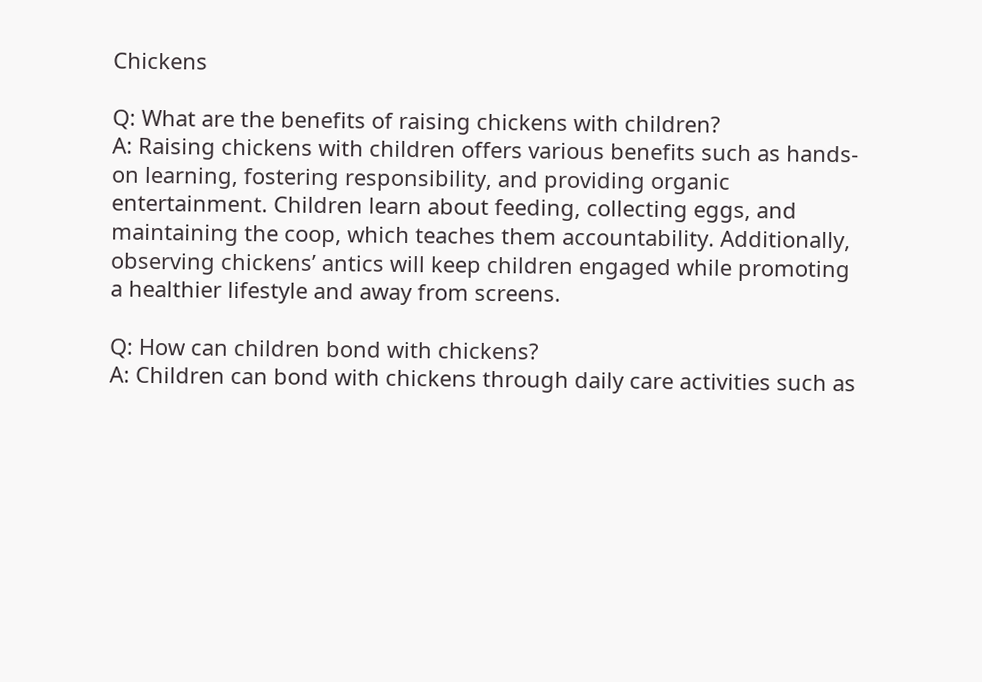Chickens

Q: What are the benefits of raising chickens with children?
A: Raising chickens with children offers various benefits such as hands-on learning, fostering responsibility, and providing organic entertainment. Children learn about feeding, collecting eggs, and maintaining the coop, which teaches them accountability. Additionally, observing chickens’ antics will keep children engaged while promoting a healthier lifestyle and away from screens.

Q: How can children bond with chickens?
A: Children can bond with chickens through daily care activities such as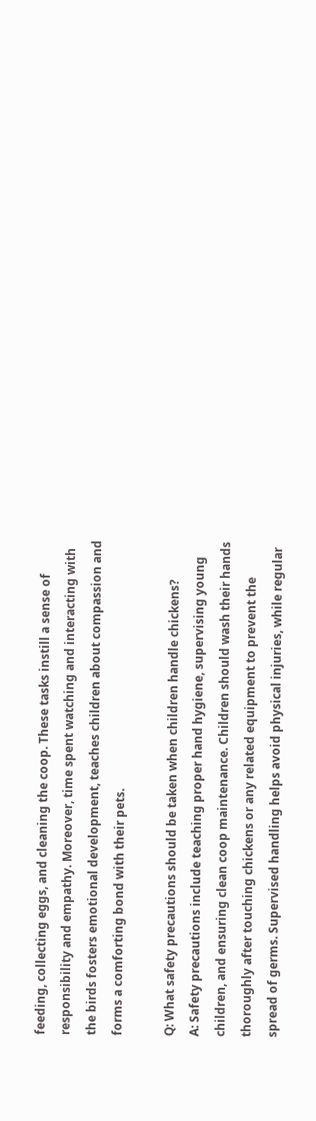feeding, collecting eggs, and cleaning the coop. These tasks instill a sense of responsibility and empathy. Moreover, time spent watching and interacting with the birds fosters emotional development, teaches children about compassion and forms a comforting bond with their pets.

Q: What safety precautions should be taken when children handle chickens?
A: Safety precautions include teaching proper hand hygiene, supervising young children, and ensuring clean coop maintenance. Children should wash their hands thoroughly after touching chickens or any related equipment to prevent the spread of germs. Supervised handling helps avoid physical injuries, while regular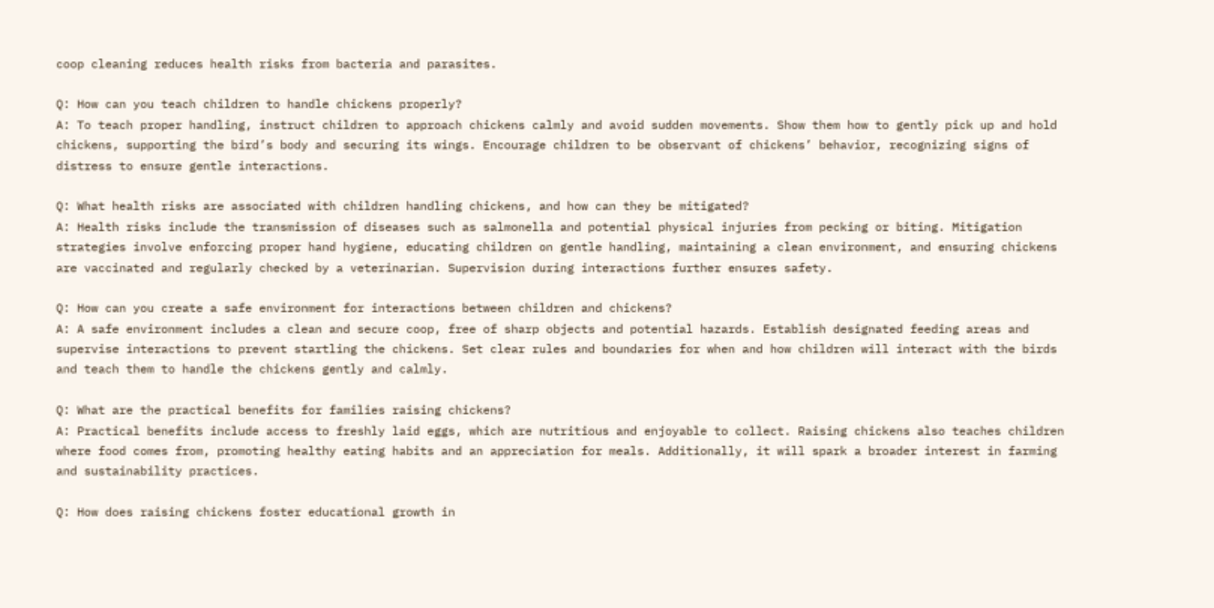coop cleaning reduces health risks from bacteria and parasites.

Q: How can you teach children to handle chickens properly?
A: To teach proper handling, instruct children to approach chickens calmly and avoid sudden movements. Show them how to gently pick up and hold chickens, supporting the bird’s body and securing its wings. Encourage children to be observant of chickens’ behavior, recognizing signs of distress to ensure gentle interactions.

Q: What health risks are associated with children handling chickens, and how can they be mitigated?
A: Health risks include the transmission of diseases such as salmonella and potential physical injuries from pecking or biting. Mitigation strategies involve enforcing proper hand hygiene, educating children on gentle handling, maintaining a clean environment, and ensuring chickens are vaccinated and regularly checked by a veterinarian. Supervision during interactions further ensures safety.

Q: How can you create a safe environment for interactions between children and chickens?
A: A safe environment includes a clean and secure coop, free of sharp objects and potential hazards. Establish designated feeding areas and supervise interactions to prevent startling the chickens. Set clear rules and boundaries for when and how children will interact with the birds and teach them to handle the chickens gently and calmly.

Q: What are the practical benefits for families raising chickens?
A: Practical benefits include access to freshly laid eggs, which are nutritious and enjoyable to collect. Raising chickens also teaches children where food comes from, promoting healthy eating habits and an appreciation for meals. Additionally, it will spark a broader interest in farming and sustainability practices.

Q: How does raising chickens foster educational growth in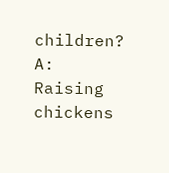children?
A: Raising chickens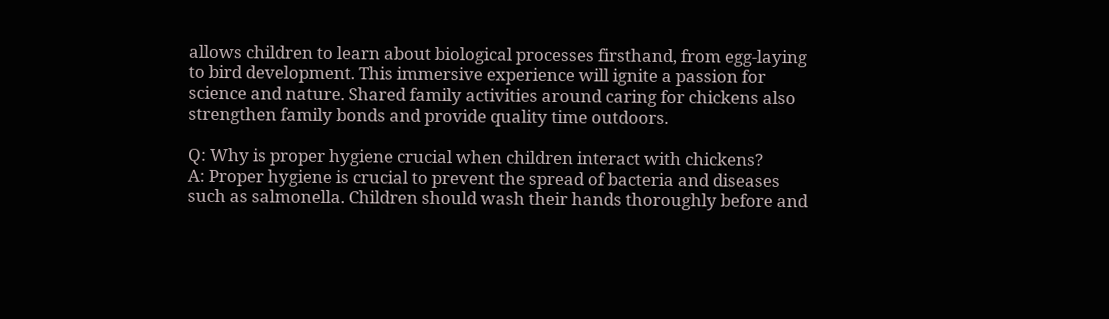allows children to learn about biological processes firsthand, from egg-laying to bird development. This immersive experience will ignite a passion for science and nature. Shared family activities around caring for chickens also strengthen family bonds and provide quality time outdoors.

Q: Why is proper hygiene crucial when children interact with chickens?
A: Proper hygiene is crucial to prevent the spread of bacteria and diseases such as salmonella. Children should wash their hands thoroughly before and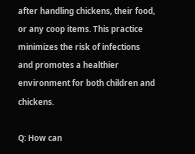after handling chickens, their food, or any coop items. This practice minimizes the risk of infections and promotes a healthier environment for both children and chickens.

Q: How can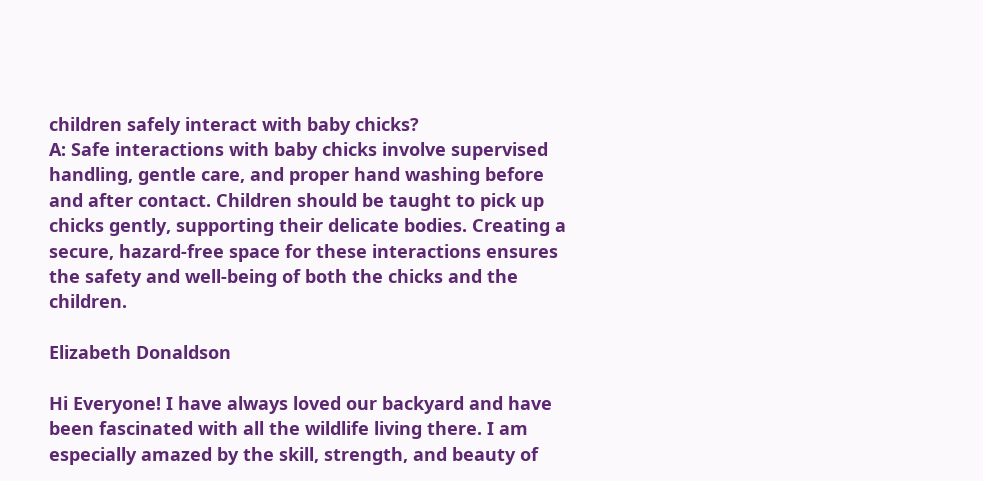children safely interact with baby chicks?
A: Safe interactions with baby chicks involve supervised handling, gentle care, and proper hand washing before and after contact. Children should be taught to pick up chicks gently, supporting their delicate bodies. Creating a secure, hazard-free space for these interactions ensures the safety and well-being of both the chicks and the children.

Elizabeth Donaldson

Hi Everyone! I have always loved our backyard and have been fascinated with all the wildlife living there. I am especially amazed by the skill, strength, and beauty of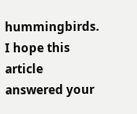hummingbirds. I hope this article answered your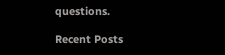questions.

Recent Posts